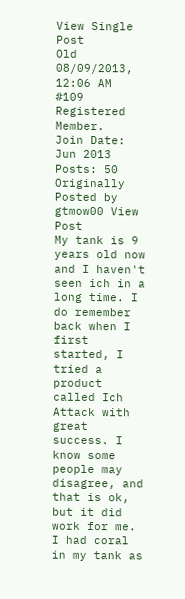View Single Post
Old 08/09/2013, 12:06 AM   #109
Registered Member.
Join Date: Jun 2013
Posts: 50
Originally Posted by gtmow00 View Post
My tank is 9 years old now and I haven't seen ich in a long time. I do remember back when I first started, I tried a product called Ich Attack with great success. I know some people may disagree, and that is ok, but it did work for me. I had coral in my tank as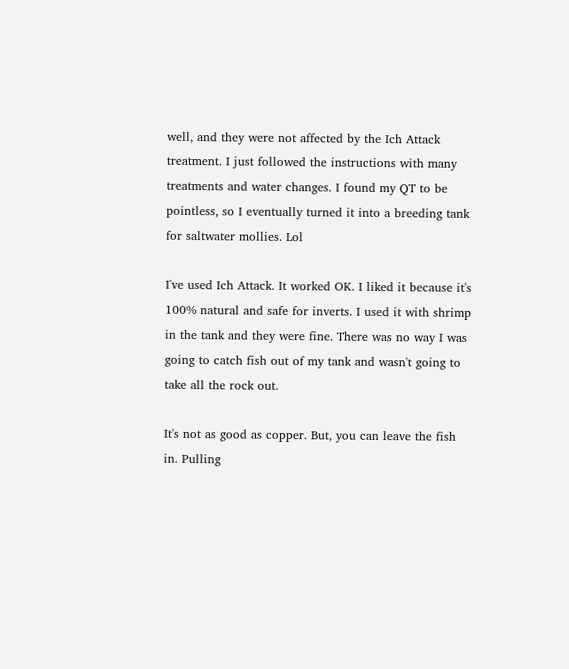well, and they were not affected by the Ich Attack treatment. I just followed the instructions with many treatments and water changes. I found my QT to be pointless, so I eventually turned it into a breeding tank for saltwater mollies. Lol

I've used Ich Attack. It worked OK. I liked it because it's 100% natural and safe for inverts. I used it with shrimp in the tank and they were fine. There was no way I was going to catch fish out of my tank and wasn't going to take all the rock out.

It's not as good as copper. But, you can leave the fish in. Pulling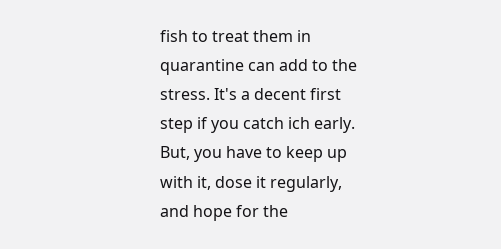fish to treat them in quarantine can add to the stress. It's a decent first step if you catch ich early. But, you have to keep up with it, dose it regularly, and hope for the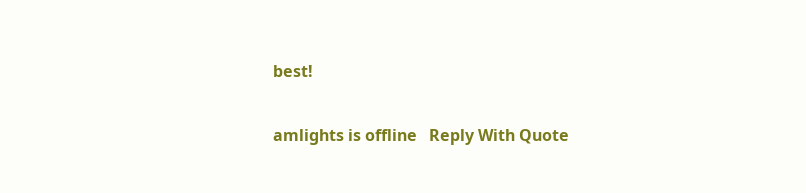best!

amlights is offline   Reply With Quote